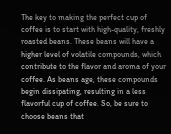The key to making the perfect cup of coffee is to start with high-quality, freshly roasted beans. These beans will have a higher level of volatile compounds, which contribute to the flavor and aroma of your coffee. As beans age, these compounds begin dissipating, resulting in a less flavorful cup of coffee. So, be sure to choose beans that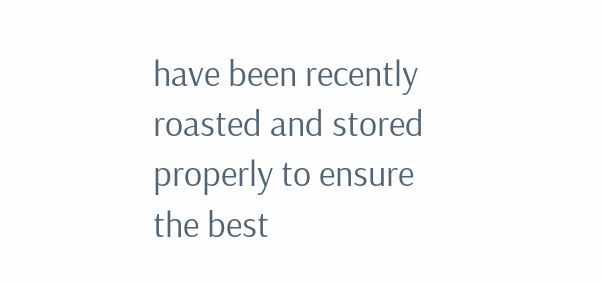have been recently roasted and stored properly to ensure the best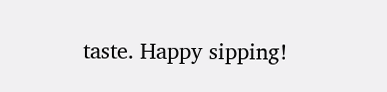taste. Happy sipping!